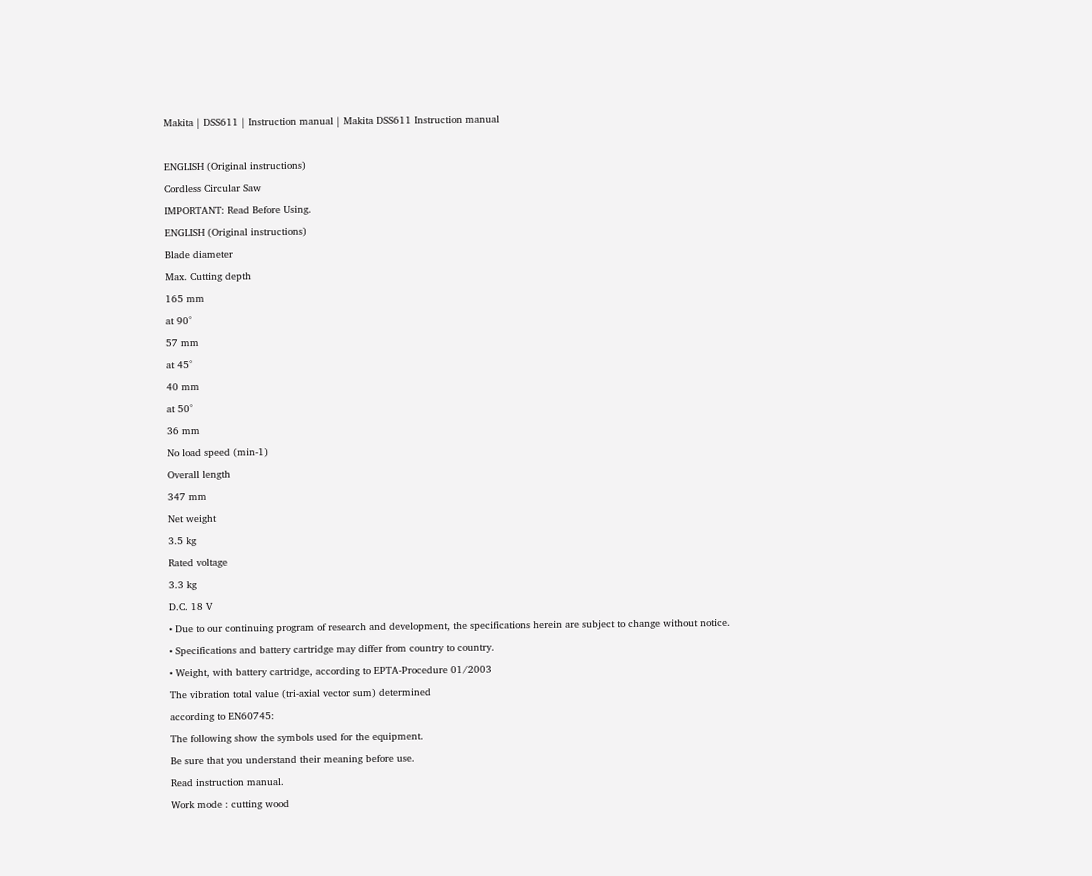Makita | DSS611 | Instruction manual | Makita DSS611 Instruction manual

ENGLISH (Original instructions)
Cordless Circular Saw
IMPORTANT: Read Before Using.
ENGLISH (Original instructions)
Blade diameter
Max. Cutting depth
165 mm
at 90°
57 mm
at 45°
40 mm
at 50°
36 mm
No load speed (min-1)
Overall length
347 mm
Net weight
3.5 kg
Rated voltage
3.3 kg
D.C. 18 V
• Due to our continuing program of research and development, the specifications herein are subject to change without notice.
• Specifications and battery cartridge may differ from country to country.
• Weight, with battery cartridge, according to EPTA-Procedure 01/2003
The vibration total value (tri-axial vector sum) determined
according to EN60745:
The following show the symbols used for the equipment.
Be sure that you understand their meaning before use.
Read instruction manual.
Work mode : cutting wood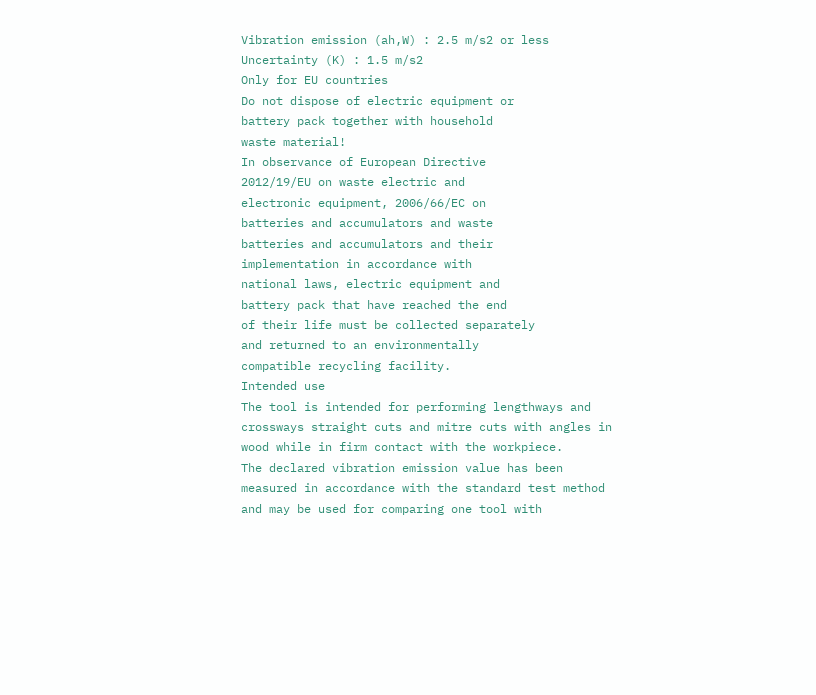Vibration emission (ah,W) : 2.5 m/s2 or less
Uncertainty (K) : 1.5 m/s2
Only for EU countries
Do not dispose of electric equipment or
battery pack together with household
waste material!
In observance of European Directive
2012/19/EU on waste electric and
electronic equipment, 2006/66/EC on
batteries and accumulators and waste
batteries and accumulators and their
implementation in accordance with
national laws, electric equipment and
battery pack that have reached the end
of their life must be collected separately
and returned to an environmentally
compatible recycling facility.
Intended use
The tool is intended for performing lengthways and
crossways straight cuts and mitre cuts with angles in
wood while in firm contact with the workpiece.
The declared vibration emission value has been
measured in accordance with the standard test method
and may be used for comparing one tool with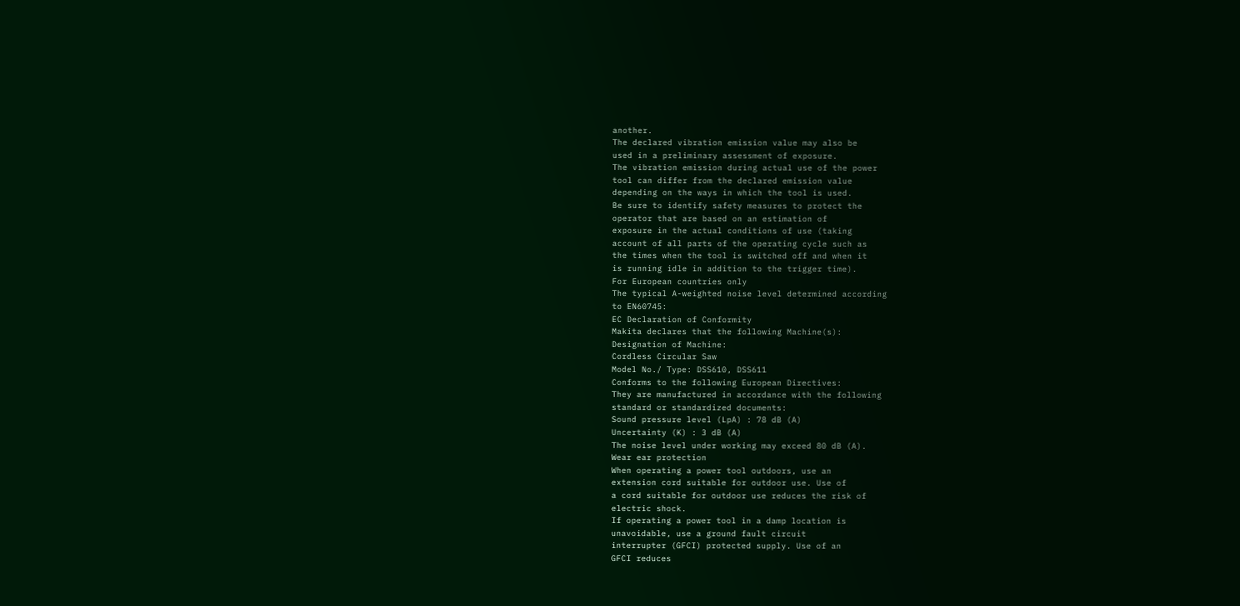another.
The declared vibration emission value may also be
used in a preliminary assessment of exposure.
The vibration emission during actual use of the power
tool can differ from the declared emission value
depending on the ways in which the tool is used.
Be sure to identify safety measures to protect the
operator that are based on an estimation of
exposure in the actual conditions of use (taking
account of all parts of the operating cycle such as
the times when the tool is switched off and when it
is running idle in addition to the trigger time).
For European countries only
The typical A-weighted noise level determined according
to EN60745:
EC Declaration of Conformity
Makita declares that the following Machine(s):
Designation of Machine:
Cordless Circular Saw
Model No./ Type: DSS610, DSS611
Conforms to the following European Directives:
They are manufactured in accordance with the following
standard or standardized documents:
Sound pressure level (LpA) : 78 dB (A)
Uncertainty (K) : 3 dB (A)
The noise level under working may exceed 80 dB (A).
Wear ear protection
When operating a power tool outdoors, use an
extension cord suitable for outdoor use. Use of
a cord suitable for outdoor use reduces the risk of
electric shock.
If operating a power tool in a damp location is
unavoidable, use a ground fault circuit
interrupter (GFCI) protected supply. Use of an
GFCI reduces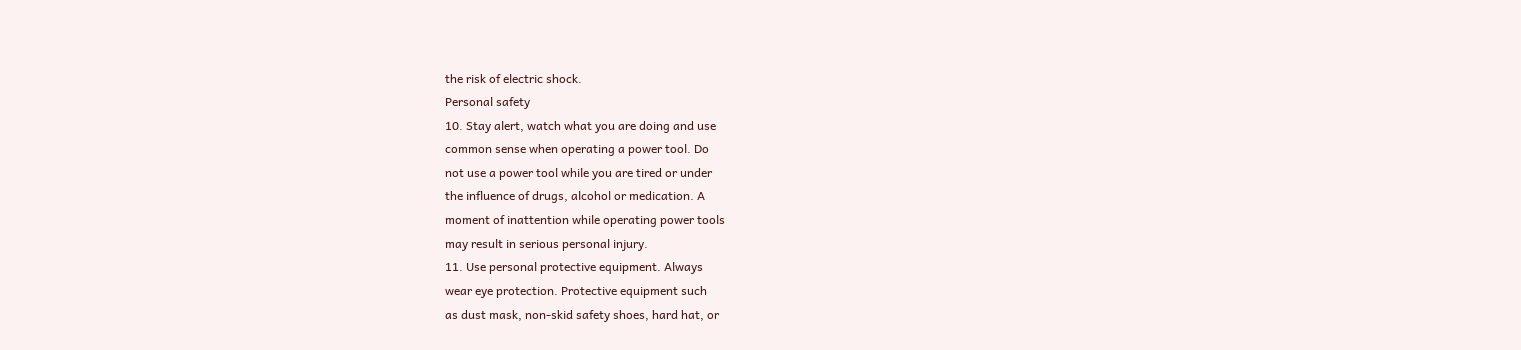the risk of electric shock.
Personal safety
10. Stay alert, watch what you are doing and use
common sense when operating a power tool. Do
not use a power tool while you are tired or under
the influence of drugs, alcohol or medication. A
moment of inattention while operating power tools
may result in serious personal injury.
11. Use personal protective equipment. Always
wear eye protection. Protective equipment such
as dust mask, non-skid safety shoes, hard hat, or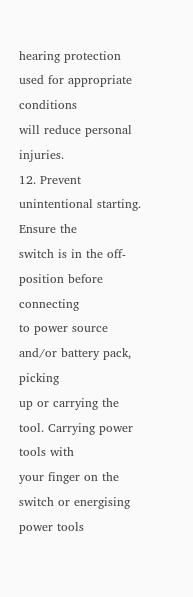hearing protection used for appropriate conditions
will reduce personal injuries.
12. Prevent unintentional starting. Ensure the
switch is in the off-position before connecting
to power source and/or battery pack, picking
up or carrying the tool. Carrying power tools with
your finger on the switch or energising power tools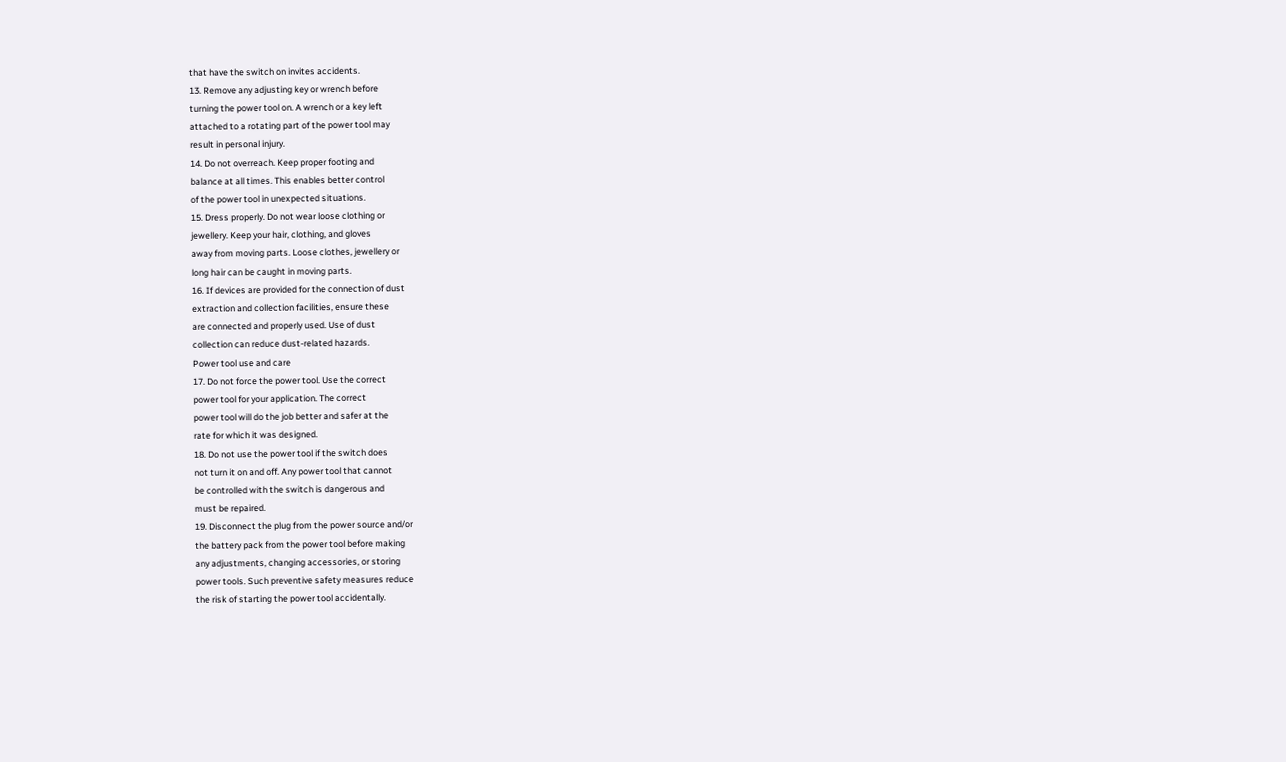that have the switch on invites accidents.
13. Remove any adjusting key or wrench before
turning the power tool on. A wrench or a key left
attached to a rotating part of the power tool may
result in personal injury.
14. Do not overreach. Keep proper footing and
balance at all times. This enables better control
of the power tool in unexpected situations.
15. Dress properly. Do not wear loose clothing or
jewellery. Keep your hair, clothing, and gloves
away from moving parts. Loose clothes, jewellery or
long hair can be caught in moving parts.
16. If devices are provided for the connection of dust
extraction and collection facilities, ensure these
are connected and properly used. Use of dust
collection can reduce dust-related hazards.
Power tool use and care
17. Do not force the power tool. Use the correct
power tool for your application. The correct
power tool will do the job better and safer at the
rate for which it was designed.
18. Do not use the power tool if the switch does
not turn it on and off. Any power tool that cannot
be controlled with the switch is dangerous and
must be repaired.
19. Disconnect the plug from the power source and/or
the battery pack from the power tool before making
any adjustments, changing accessories, or storing
power tools. Such preventive safety measures reduce
the risk of starting the power tool accidentally.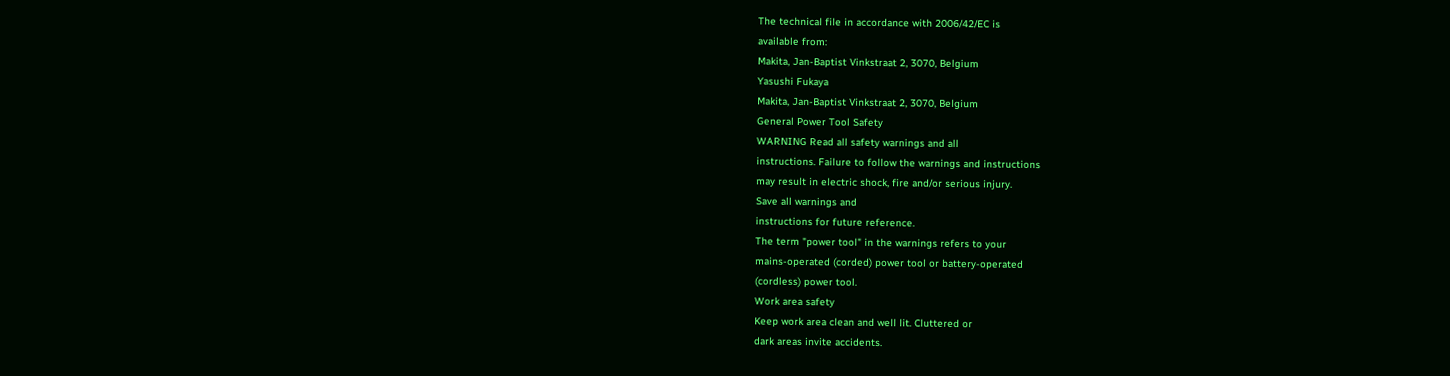The technical file in accordance with 2006/42/EC is
available from:
Makita, Jan-Baptist Vinkstraat 2, 3070, Belgium
Yasushi Fukaya
Makita, Jan-Baptist Vinkstraat 2, 3070, Belgium
General Power Tool Safety
WARNING Read all safety warnings and all
instructions. Failure to follow the warnings and instructions
may result in electric shock, fire and/or serious injury.
Save all warnings and
instructions for future reference.
The term "power tool" in the warnings refers to your
mains-operated (corded) power tool or battery-operated
(cordless) power tool.
Work area safety
Keep work area clean and well lit. Cluttered or
dark areas invite accidents.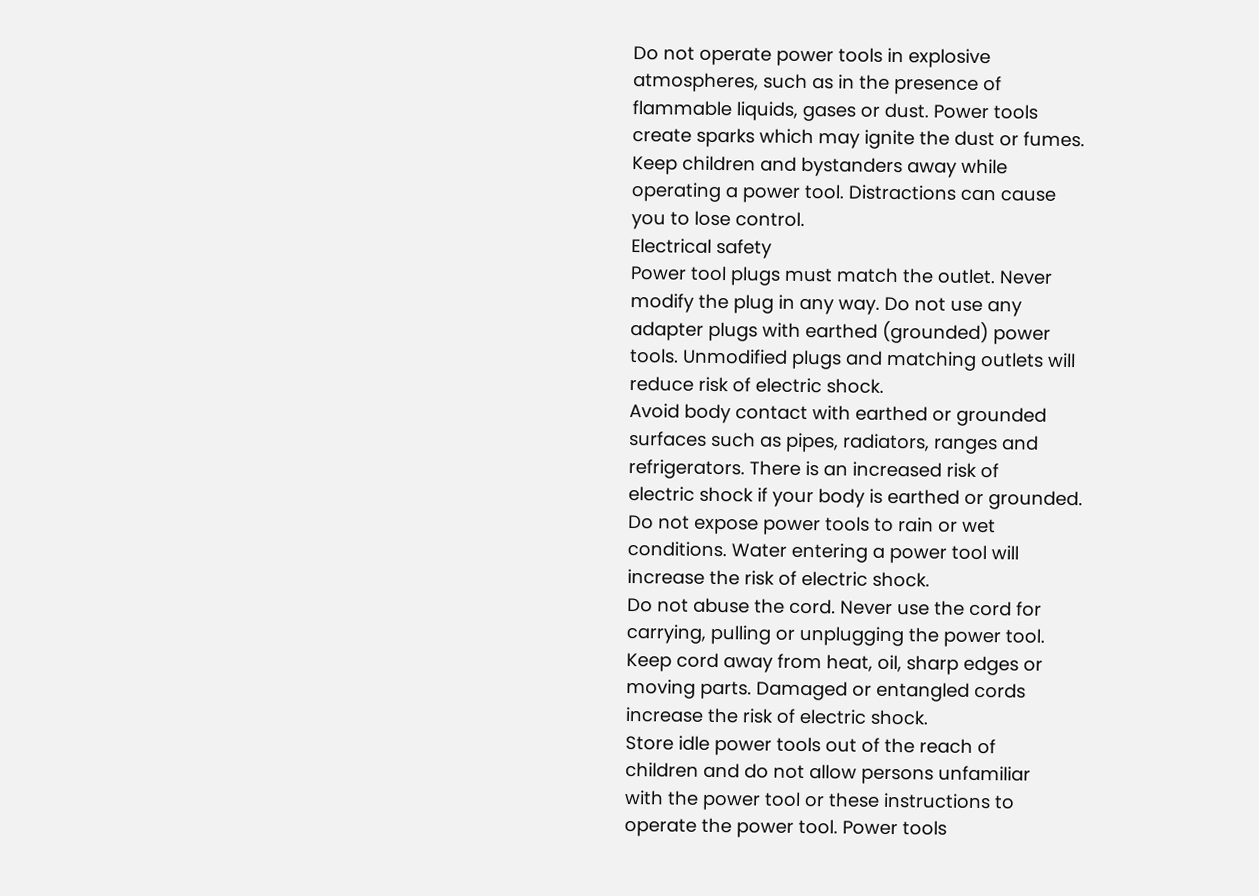Do not operate power tools in explosive
atmospheres, such as in the presence of
flammable liquids, gases or dust. Power tools
create sparks which may ignite the dust or fumes.
Keep children and bystanders away while
operating a power tool. Distractions can cause
you to lose control.
Electrical safety
Power tool plugs must match the outlet. Never
modify the plug in any way. Do not use any
adapter plugs with earthed (grounded) power
tools. Unmodified plugs and matching outlets will
reduce risk of electric shock.
Avoid body contact with earthed or grounded
surfaces such as pipes, radiators, ranges and
refrigerators. There is an increased risk of
electric shock if your body is earthed or grounded.
Do not expose power tools to rain or wet
conditions. Water entering a power tool will
increase the risk of electric shock.
Do not abuse the cord. Never use the cord for
carrying, pulling or unplugging the power tool.
Keep cord away from heat, oil, sharp edges or
moving parts. Damaged or entangled cords
increase the risk of electric shock.
Store idle power tools out of the reach of
children and do not allow persons unfamiliar
with the power tool or these instructions to
operate the power tool. Power tools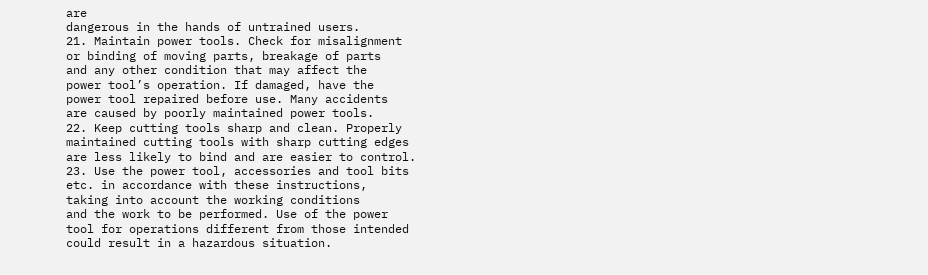are
dangerous in the hands of untrained users.
21. Maintain power tools. Check for misalignment
or binding of moving parts, breakage of parts
and any other condition that may affect the
power tool’s operation. If damaged, have the
power tool repaired before use. Many accidents
are caused by poorly maintained power tools.
22. Keep cutting tools sharp and clean. Properly
maintained cutting tools with sharp cutting edges
are less likely to bind and are easier to control.
23. Use the power tool, accessories and tool bits
etc. in accordance with these instructions,
taking into account the working conditions
and the work to be performed. Use of the power
tool for operations different from those intended
could result in a hazardous situation.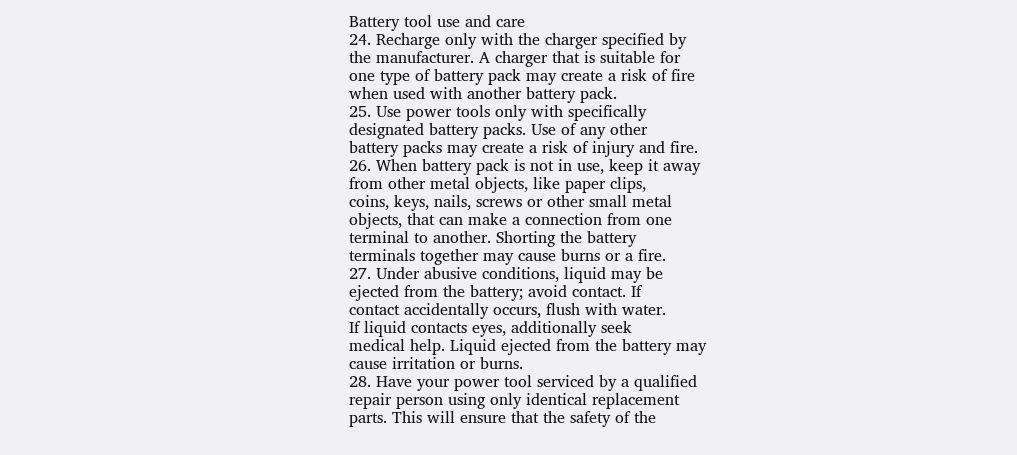Battery tool use and care
24. Recharge only with the charger specified by
the manufacturer. A charger that is suitable for
one type of battery pack may create a risk of fire
when used with another battery pack.
25. Use power tools only with specifically
designated battery packs. Use of any other
battery packs may create a risk of injury and fire.
26. When battery pack is not in use, keep it away
from other metal objects, like paper clips,
coins, keys, nails, screws or other small metal
objects, that can make a connection from one
terminal to another. Shorting the battery
terminals together may cause burns or a fire.
27. Under abusive conditions, liquid may be
ejected from the battery; avoid contact. If
contact accidentally occurs, flush with water.
If liquid contacts eyes, additionally seek
medical help. Liquid ejected from the battery may
cause irritation or burns.
28. Have your power tool serviced by a qualified
repair person using only identical replacement
parts. This will ensure that the safety of the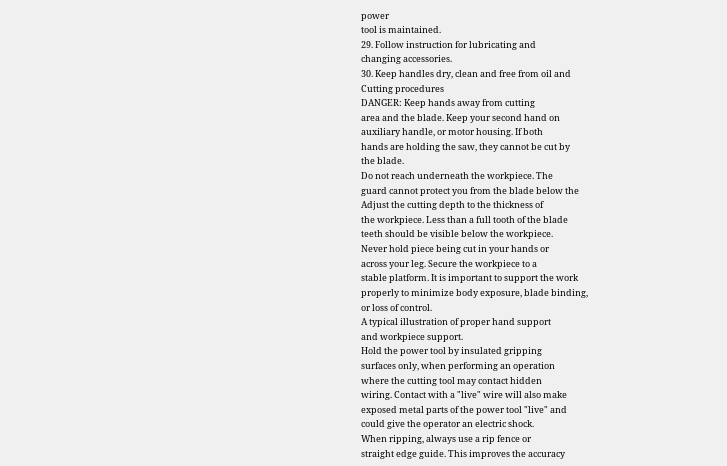power
tool is maintained.
29. Follow instruction for lubricating and
changing accessories.
30. Keep handles dry, clean and free from oil and
Cutting procedures
DANGER: Keep hands away from cutting
area and the blade. Keep your second hand on
auxiliary handle, or motor housing. If both
hands are holding the saw, they cannot be cut by
the blade.
Do not reach underneath the workpiece. The
guard cannot protect you from the blade below the
Adjust the cutting depth to the thickness of
the workpiece. Less than a full tooth of the blade
teeth should be visible below the workpiece.
Never hold piece being cut in your hands or
across your leg. Secure the workpiece to a
stable platform. It is important to support the work
properly to minimize body exposure, blade binding,
or loss of control.
A typical illustration of proper hand support
and workpiece support.
Hold the power tool by insulated gripping
surfaces only, when performing an operation
where the cutting tool may contact hidden
wiring. Contact with a "live" wire will also make
exposed metal parts of the power tool "live" and
could give the operator an electric shock.
When ripping, always use a rip fence or
straight edge guide. This improves the accuracy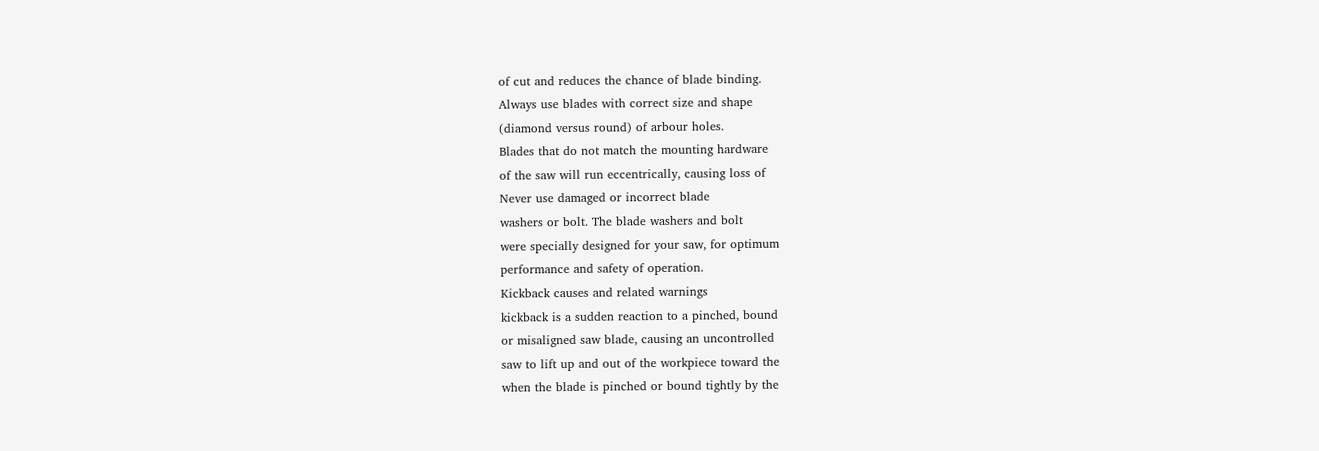of cut and reduces the chance of blade binding.
Always use blades with correct size and shape
(diamond versus round) of arbour holes.
Blades that do not match the mounting hardware
of the saw will run eccentrically, causing loss of
Never use damaged or incorrect blade
washers or bolt. The blade washers and bolt
were specially designed for your saw, for optimum
performance and safety of operation.
Kickback causes and related warnings
kickback is a sudden reaction to a pinched, bound
or misaligned saw blade, causing an uncontrolled
saw to lift up and out of the workpiece toward the
when the blade is pinched or bound tightly by the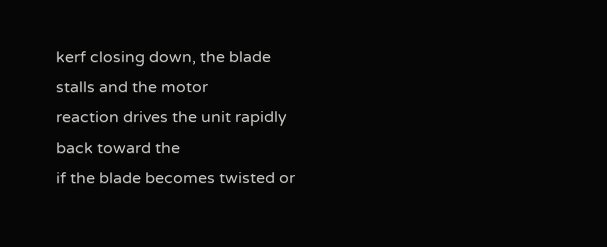kerf closing down, the blade stalls and the motor
reaction drives the unit rapidly back toward the
if the blade becomes twisted or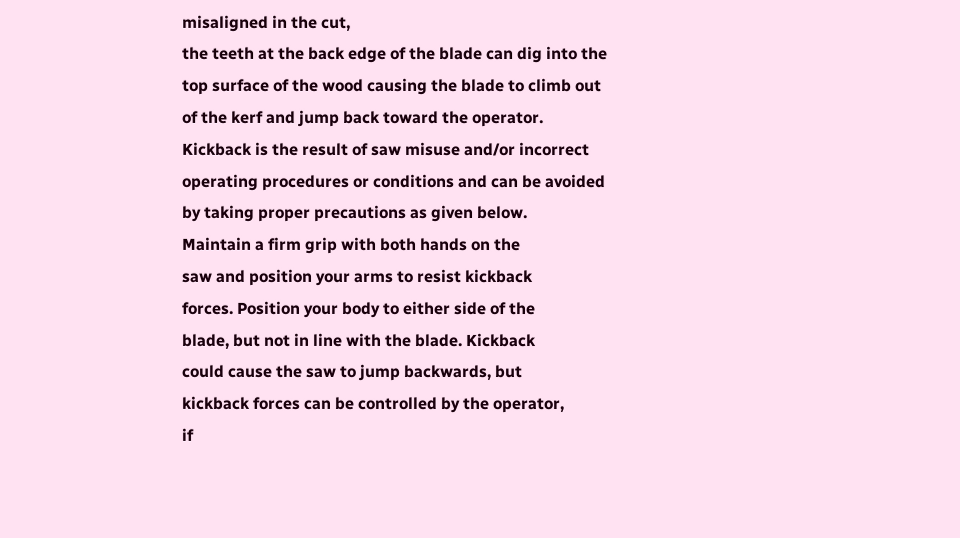misaligned in the cut,
the teeth at the back edge of the blade can dig into the
top surface of the wood causing the blade to climb out
of the kerf and jump back toward the operator.
Kickback is the result of saw misuse and/or incorrect
operating procedures or conditions and can be avoided
by taking proper precautions as given below.
Maintain a firm grip with both hands on the
saw and position your arms to resist kickback
forces. Position your body to either side of the
blade, but not in line with the blade. Kickback
could cause the saw to jump backwards, but
kickback forces can be controlled by the operator,
if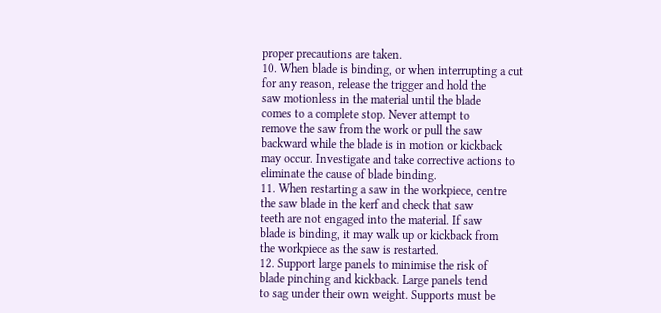proper precautions are taken.
10. When blade is binding, or when interrupting a cut
for any reason, release the trigger and hold the
saw motionless in the material until the blade
comes to a complete stop. Never attempt to
remove the saw from the work or pull the saw
backward while the blade is in motion or kickback
may occur. Investigate and take corrective actions to
eliminate the cause of blade binding.
11. When restarting a saw in the workpiece, centre
the saw blade in the kerf and check that saw
teeth are not engaged into the material. If saw
blade is binding, it may walk up or kickback from
the workpiece as the saw is restarted.
12. Support large panels to minimise the risk of
blade pinching and kickback. Large panels tend
to sag under their own weight. Supports must be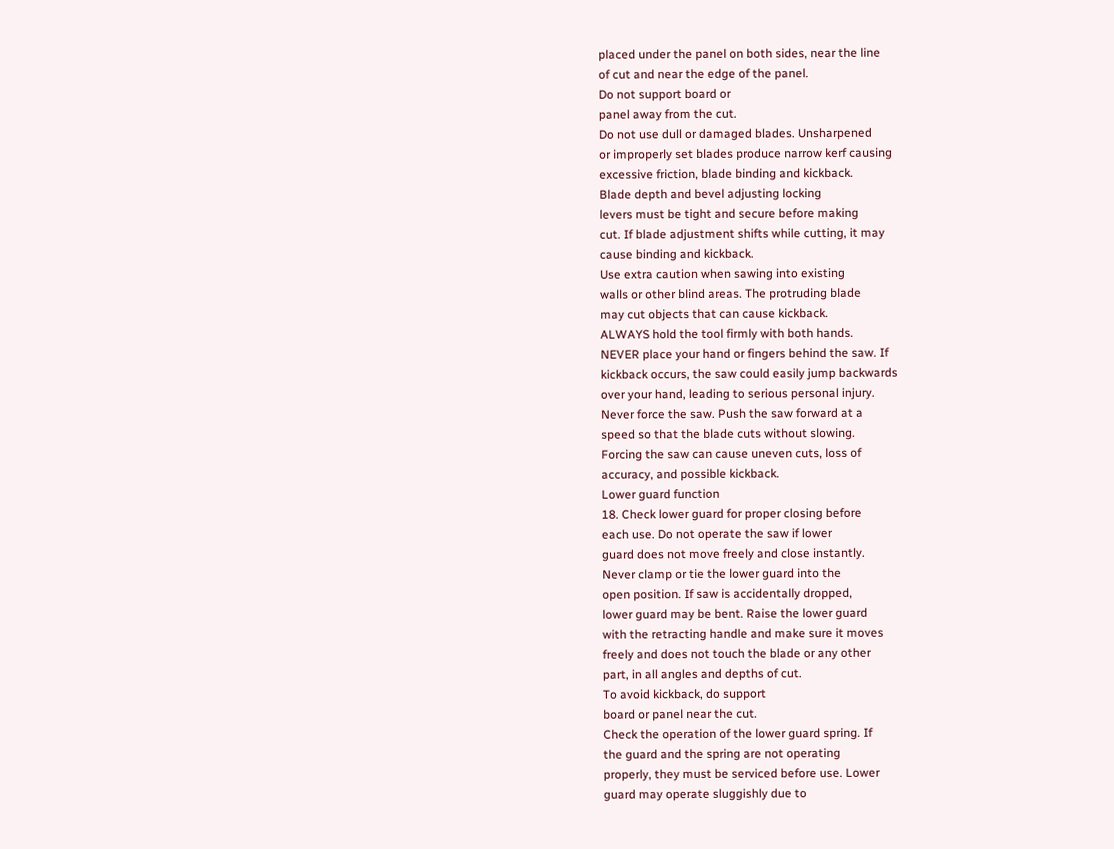placed under the panel on both sides, near the line
of cut and near the edge of the panel.
Do not support board or
panel away from the cut.
Do not use dull or damaged blades. Unsharpened
or improperly set blades produce narrow kerf causing
excessive friction, blade binding and kickback.
Blade depth and bevel adjusting locking
levers must be tight and secure before making
cut. If blade adjustment shifts while cutting, it may
cause binding and kickback.
Use extra caution when sawing into existing
walls or other blind areas. The protruding blade
may cut objects that can cause kickback.
ALWAYS hold the tool firmly with both hands.
NEVER place your hand or fingers behind the saw. If
kickback occurs, the saw could easily jump backwards
over your hand, leading to serious personal injury.
Never force the saw. Push the saw forward at a
speed so that the blade cuts without slowing.
Forcing the saw can cause uneven cuts, loss of
accuracy, and possible kickback.
Lower guard function
18. Check lower guard for proper closing before
each use. Do not operate the saw if lower
guard does not move freely and close instantly.
Never clamp or tie the lower guard into the
open position. If saw is accidentally dropped,
lower guard may be bent. Raise the lower guard
with the retracting handle and make sure it moves
freely and does not touch the blade or any other
part, in all angles and depths of cut.
To avoid kickback, do support
board or panel near the cut.
Check the operation of the lower guard spring. If
the guard and the spring are not operating
properly, they must be serviced before use. Lower
guard may operate sluggishly due to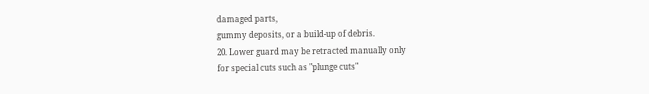damaged parts,
gummy deposits, or a build-up of debris.
20. Lower guard may be retracted manually only
for special cuts such as "plunge cuts"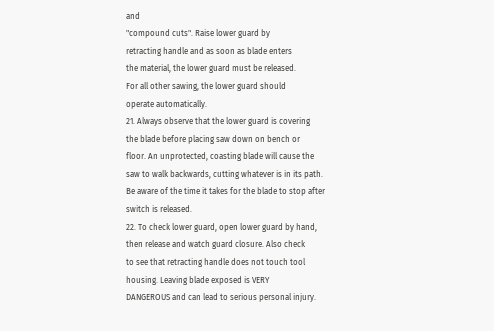and
"compound cuts". Raise lower guard by
retracting handle and as soon as blade enters
the material, the lower guard must be released.
For all other sawing, the lower guard should
operate automatically.
21. Always observe that the lower guard is covering
the blade before placing saw down on bench or
floor. An unprotected, coasting blade will cause the
saw to walk backwards, cutting whatever is in its path.
Be aware of the time it takes for the blade to stop after
switch is released.
22. To check lower guard, open lower guard by hand,
then release and watch guard closure. Also check
to see that retracting handle does not touch tool
housing. Leaving blade exposed is VERY
DANGEROUS and can lead to serious personal injury.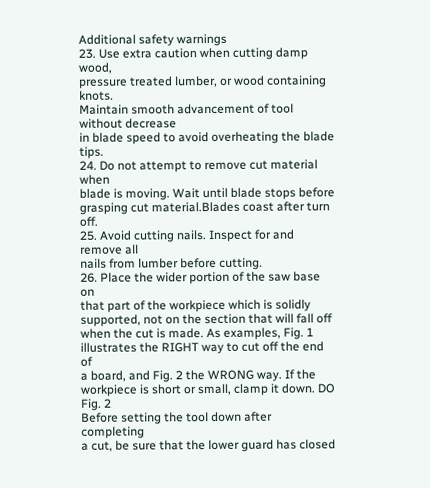Additional safety warnings
23. Use extra caution when cutting damp wood,
pressure treated lumber, or wood containing knots.
Maintain smooth advancement of tool without decrease
in blade speed to avoid overheating the blade tips.
24. Do not attempt to remove cut material when
blade is moving. Wait until blade stops before
grasping cut material.Blades coast after turn off.
25. Avoid cutting nails. Inspect for and remove all
nails from lumber before cutting.
26. Place the wider portion of the saw base on
that part of the workpiece which is solidly
supported, not on the section that will fall off
when the cut is made. As examples, Fig. 1
illustrates the RIGHT way to cut off the end of
a board, and Fig. 2 the WRONG way. If the
workpiece is short or small, clamp it down. DO
Fig. 2
Before setting the tool down after completing
a cut, be sure that the lower guard has closed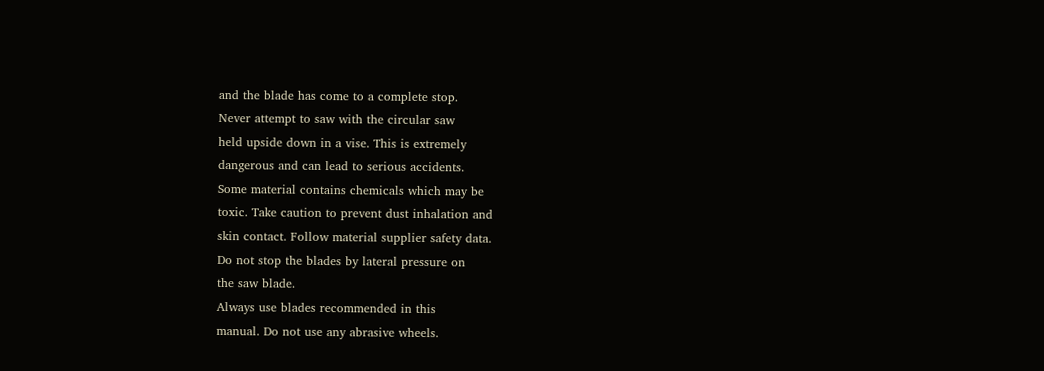and the blade has come to a complete stop.
Never attempt to saw with the circular saw
held upside down in a vise. This is extremely
dangerous and can lead to serious accidents.
Some material contains chemicals which may be
toxic. Take caution to prevent dust inhalation and
skin contact. Follow material supplier safety data.
Do not stop the blades by lateral pressure on
the saw blade.
Always use blades recommended in this
manual. Do not use any abrasive wheels.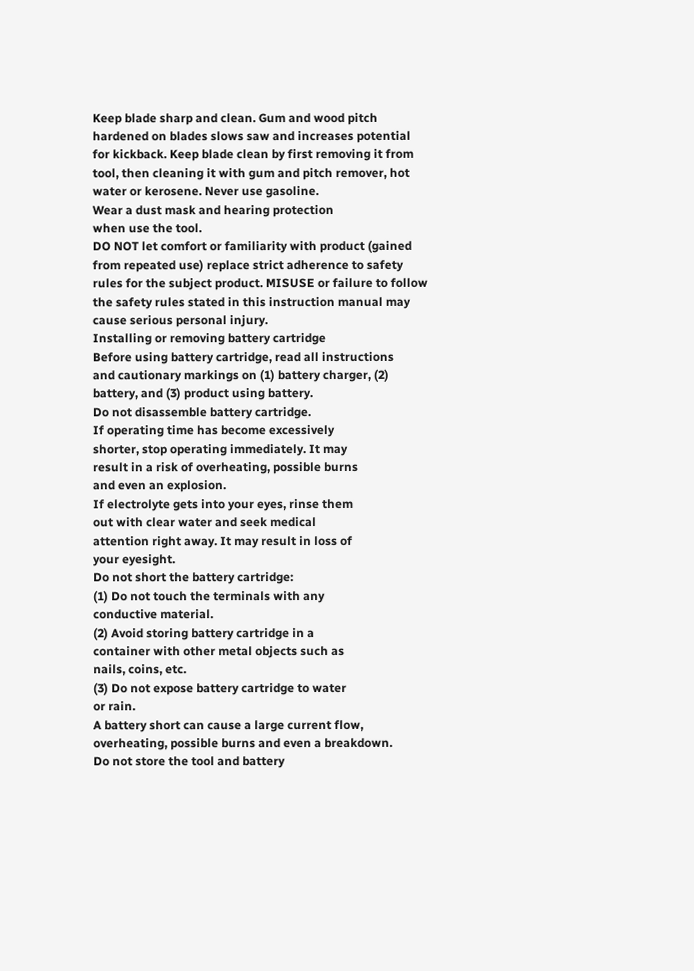Keep blade sharp and clean. Gum and wood pitch
hardened on blades slows saw and increases potential
for kickback. Keep blade clean by first removing it from
tool, then cleaning it with gum and pitch remover, hot
water or kerosene. Never use gasoline.
Wear a dust mask and hearing protection
when use the tool.
DO NOT let comfort or familiarity with product (gained
from repeated use) replace strict adherence to safety
rules for the subject product. MISUSE or failure to follow
the safety rules stated in this instruction manual may
cause serious personal injury.
Installing or removing battery cartridge
Before using battery cartridge, read all instructions
and cautionary markings on (1) battery charger, (2)
battery, and (3) product using battery.
Do not disassemble battery cartridge.
If operating time has become excessively
shorter, stop operating immediately. It may
result in a risk of overheating, possible burns
and even an explosion.
If electrolyte gets into your eyes, rinse them
out with clear water and seek medical
attention right away. It may result in loss of
your eyesight.
Do not short the battery cartridge:
(1) Do not touch the terminals with any
conductive material.
(2) Avoid storing battery cartridge in a
container with other metal objects such as
nails, coins, etc.
(3) Do not expose battery cartridge to water
or rain.
A battery short can cause a large current flow,
overheating, possible burns and even a breakdown.
Do not store the tool and battery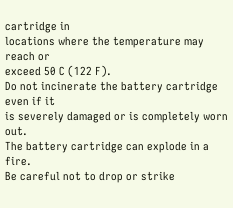cartridge in
locations where the temperature may reach or
exceed 50 C (122 F).
Do not incinerate the battery cartridge even if it
is severely damaged or is completely worn out.
The battery cartridge can explode in a fire.
Be careful not to drop or strike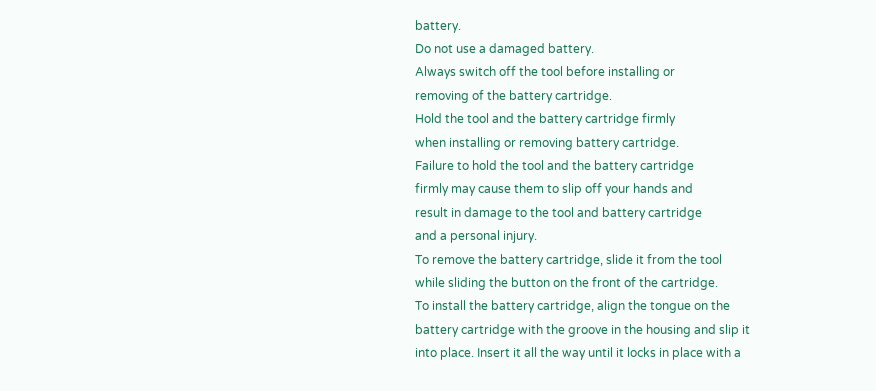battery.
Do not use a damaged battery.
Always switch off the tool before installing or
removing of the battery cartridge.
Hold the tool and the battery cartridge firmly
when installing or removing battery cartridge.
Failure to hold the tool and the battery cartridge
firmly may cause them to slip off your hands and
result in damage to the tool and battery cartridge
and a personal injury.
To remove the battery cartridge, slide it from the tool
while sliding the button on the front of the cartridge.
To install the battery cartridge, align the tongue on the
battery cartridge with the groove in the housing and slip it
into place. Insert it all the way until it locks in place with a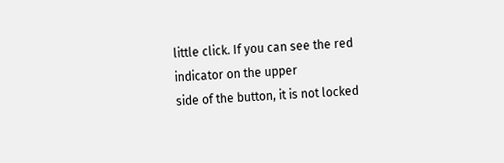little click. If you can see the red indicator on the upper
side of the button, it is not locked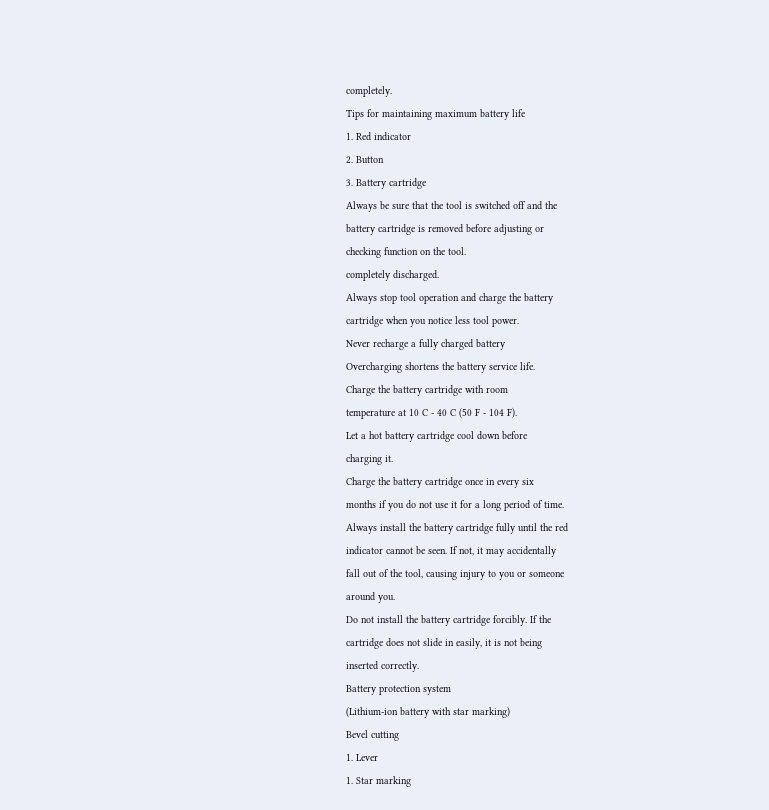completely.
Tips for maintaining maximum battery life
1. Red indicator
2. Button
3. Battery cartridge
Always be sure that the tool is switched off and the
battery cartridge is removed before adjusting or
checking function on the tool.
completely discharged.
Always stop tool operation and charge the battery
cartridge when you notice less tool power.
Never recharge a fully charged battery
Overcharging shortens the battery service life.
Charge the battery cartridge with room
temperature at 10 C - 40 C (50 F - 104 F).
Let a hot battery cartridge cool down before
charging it.
Charge the battery cartridge once in every six
months if you do not use it for a long period of time.
Always install the battery cartridge fully until the red
indicator cannot be seen. If not, it may accidentally
fall out of the tool, causing injury to you or someone
around you.
Do not install the battery cartridge forcibly. If the
cartridge does not slide in easily, it is not being
inserted correctly.
Battery protection system
(Lithium-ion battery with star marking)
Bevel cutting
1. Lever
1. Star marking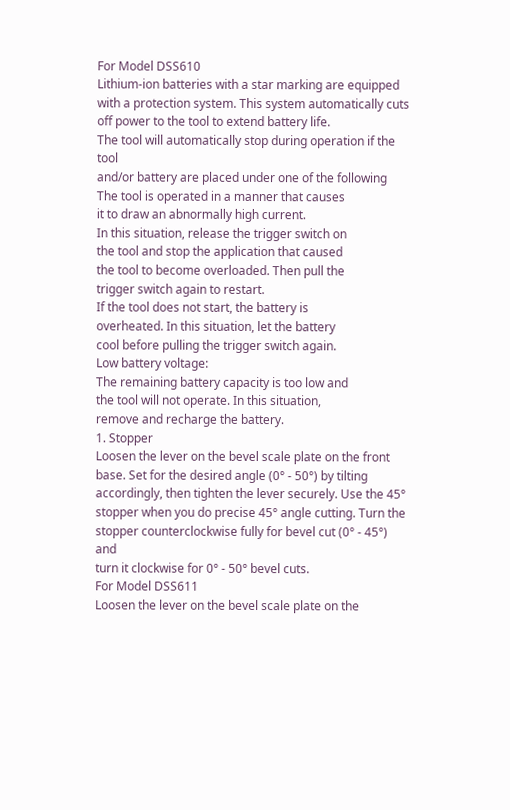For Model DSS610
Lithium-ion batteries with a star marking are equipped
with a protection system. This system automatically cuts
off power to the tool to extend battery life.
The tool will automatically stop during operation if the tool
and/or battery are placed under one of the following
The tool is operated in a manner that causes
it to draw an abnormally high current.
In this situation, release the trigger switch on
the tool and stop the application that caused
the tool to become overloaded. Then pull the
trigger switch again to restart.
If the tool does not start, the battery is
overheated. In this situation, let the battery
cool before pulling the trigger switch again.
Low battery voltage:
The remaining battery capacity is too low and
the tool will not operate. In this situation,
remove and recharge the battery.
1. Stopper
Loosen the lever on the bevel scale plate on the front
base. Set for the desired angle (0° - 50°) by tilting
accordingly, then tighten the lever securely. Use the 45°
stopper when you do precise 45° angle cutting. Turn the
stopper counterclockwise fully for bevel cut (0° - 45°) and
turn it clockwise for 0° - 50° bevel cuts.
For Model DSS611
Loosen the lever on the bevel scale plate on the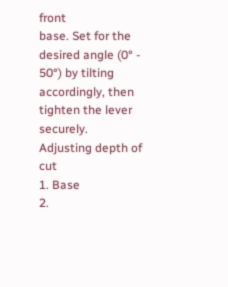front
base. Set for the desired angle (0° - 50°) by tilting
accordingly, then tighten the lever securely.
Adjusting depth of cut
1. Base
2.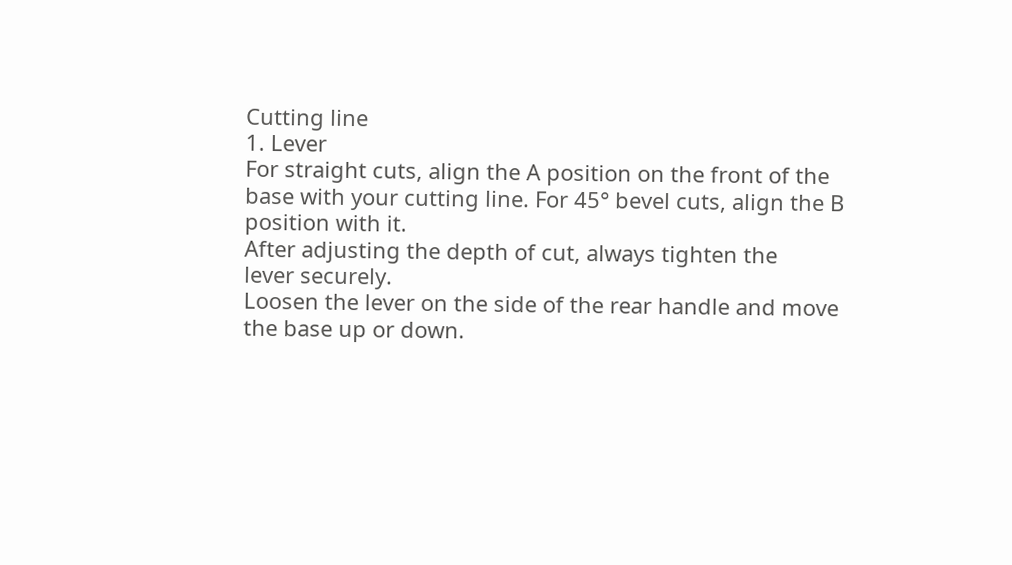Cutting line
1. Lever
For straight cuts, align the A position on the front of the
base with your cutting line. For 45° bevel cuts, align the B
position with it.
After adjusting the depth of cut, always tighten the
lever securely.
Loosen the lever on the side of the rear handle and move
the base up or down.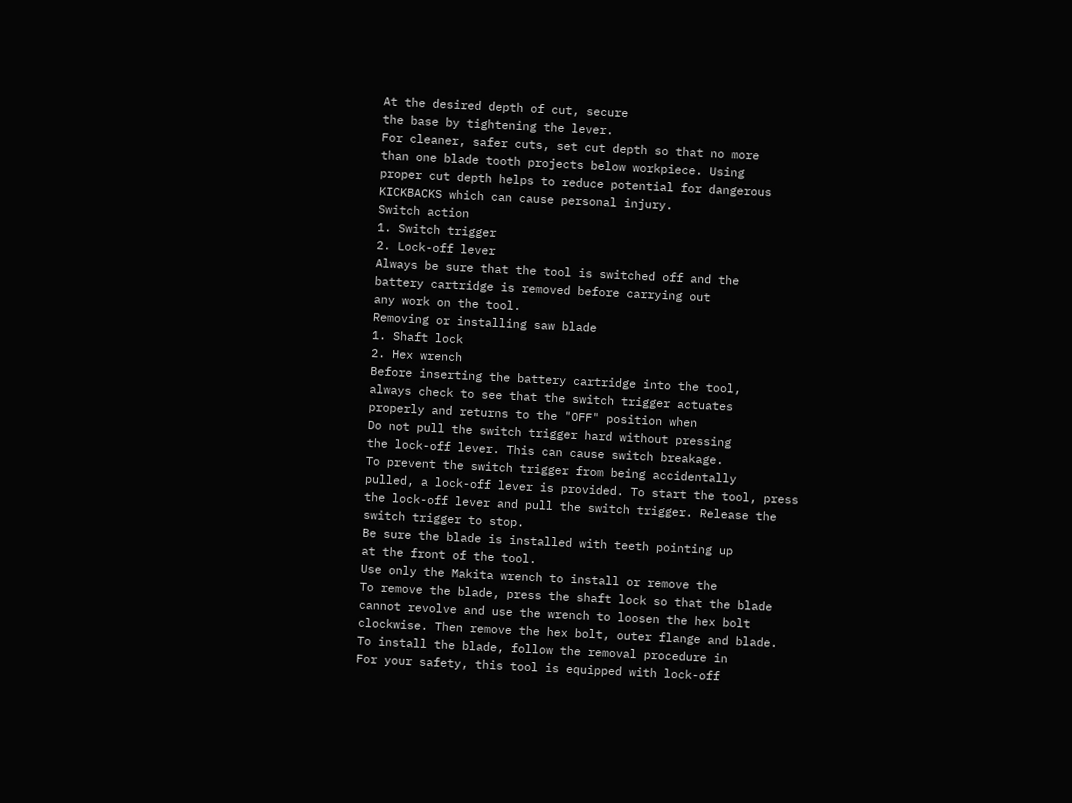At the desired depth of cut, secure
the base by tightening the lever.
For cleaner, safer cuts, set cut depth so that no more
than one blade tooth projects below workpiece. Using
proper cut depth helps to reduce potential for dangerous
KICKBACKS which can cause personal injury.
Switch action
1. Switch trigger
2. Lock-off lever
Always be sure that the tool is switched off and the
battery cartridge is removed before carrying out
any work on the tool.
Removing or installing saw blade
1. Shaft lock
2. Hex wrench
Before inserting the battery cartridge into the tool,
always check to see that the switch trigger actuates
properly and returns to the "OFF" position when
Do not pull the switch trigger hard without pressing
the lock-off lever. This can cause switch breakage.
To prevent the switch trigger from being accidentally
pulled, a lock-off lever is provided. To start the tool, press
the lock-off lever and pull the switch trigger. Release the
switch trigger to stop.
Be sure the blade is installed with teeth pointing up
at the front of the tool.
Use only the Makita wrench to install or remove the
To remove the blade, press the shaft lock so that the blade
cannot revolve and use the wrench to loosen the hex bolt
clockwise. Then remove the hex bolt, outer flange and blade.
To install the blade, follow the removal procedure in
For your safety, this tool is equipped with lock-off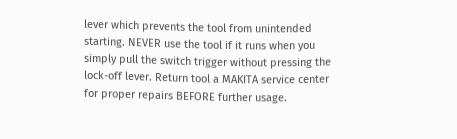lever which prevents the tool from unintended
starting. NEVER use the tool if it runs when you
simply pull the switch trigger without pressing the
lock-off lever. Return tool a MAKITA service center
for proper repairs BEFORE further usage.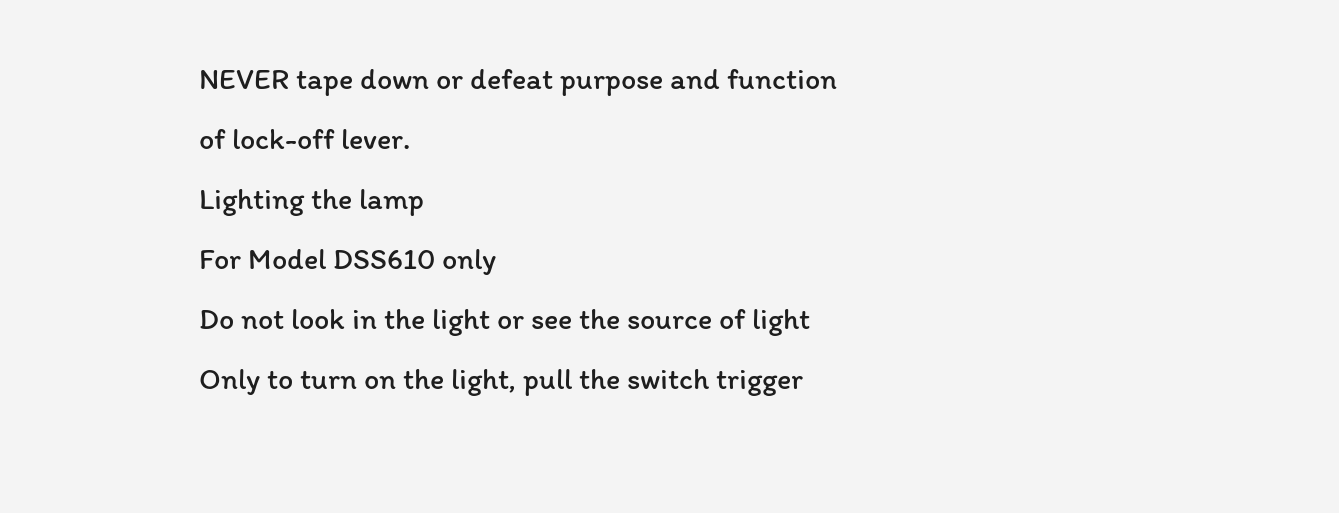NEVER tape down or defeat purpose and function
of lock-off lever.
Lighting the lamp
For Model DSS610 only
Do not look in the light or see the source of light
Only to turn on the light, pull the switch trigger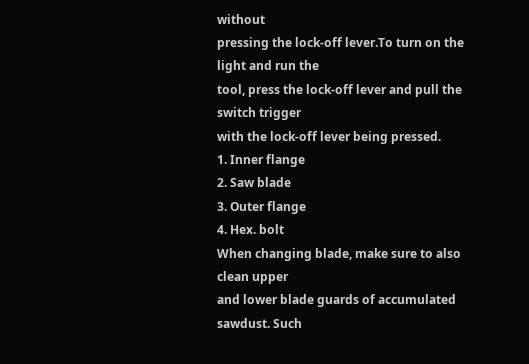without
pressing the lock-off lever.To turn on the light and run the
tool, press the lock-off lever and pull the switch trigger
with the lock-off lever being pressed.
1. Inner flange
2. Saw blade
3. Outer flange
4. Hex. bolt
When changing blade, make sure to also clean upper
and lower blade guards of accumulated sawdust. Such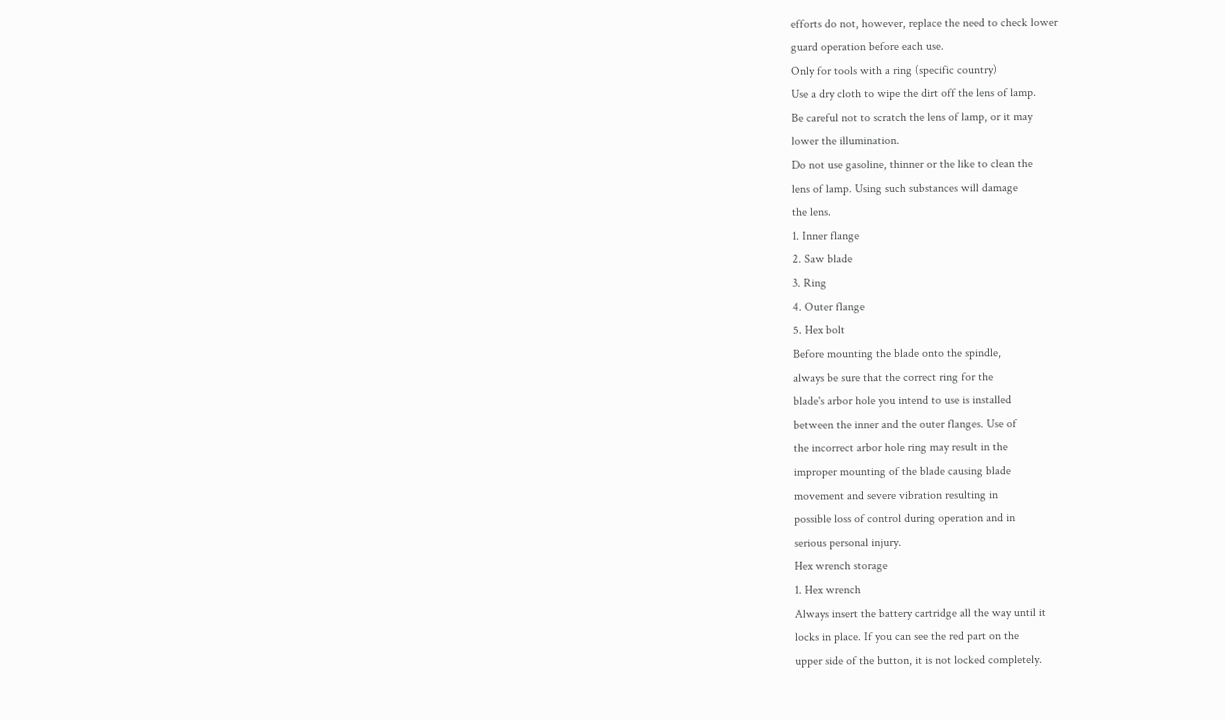efforts do not, however, replace the need to check lower
guard operation before each use.
Only for tools with a ring (specific country)
Use a dry cloth to wipe the dirt off the lens of lamp.
Be careful not to scratch the lens of lamp, or it may
lower the illumination.
Do not use gasoline, thinner or the like to clean the
lens of lamp. Using such substances will damage
the lens.
1. Inner flange
2. Saw blade
3. Ring
4. Outer flange
5. Hex bolt
Before mounting the blade onto the spindle,
always be sure that the correct ring for the
blade's arbor hole you intend to use is installed
between the inner and the outer flanges. Use of
the incorrect arbor hole ring may result in the
improper mounting of the blade causing blade
movement and severe vibration resulting in
possible loss of control during operation and in
serious personal injury.
Hex wrench storage
1. Hex wrench
Always insert the battery cartridge all the way until it
locks in place. If you can see the red part on the
upper side of the button, it is not locked completely.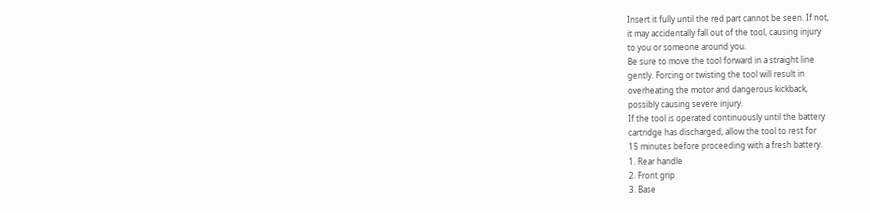Insert it fully until the red part cannot be seen. If not,
it may accidentally fall out of the tool, causing injury
to you or someone around you.
Be sure to move the tool forward in a straight line
gently. Forcing or twisting the tool will result in
overheating the motor and dangerous kickback,
possibly causing severe injury.
If the tool is operated continuously until the battery
cartridge has discharged, allow the tool to rest for
15 minutes before proceeding with a fresh battery.
1. Rear handle
2. Front grip
3. Base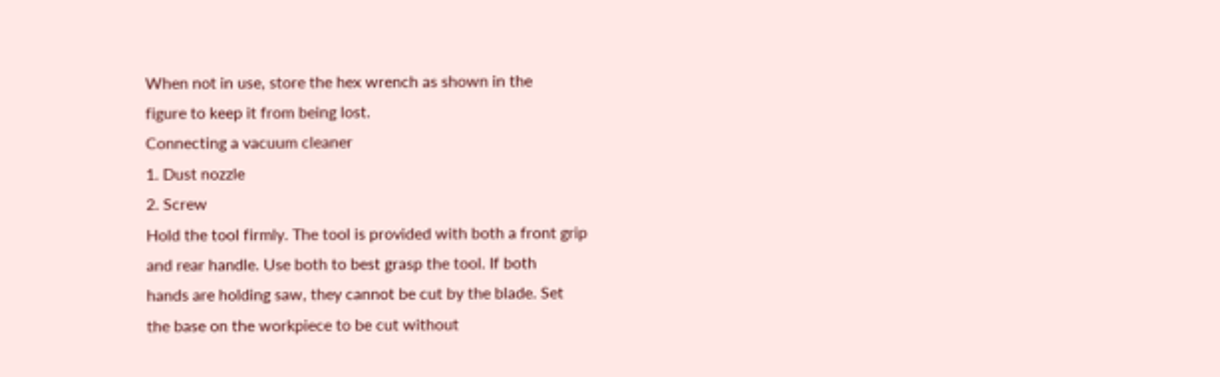When not in use, store the hex wrench as shown in the
figure to keep it from being lost.
Connecting a vacuum cleaner
1. Dust nozzle
2. Screw
Hold the tool firmly. The tool is provided with both a front grip
and rear handle. Use both to best grasp the tool. If both
hands are holding saw, they cannot be cut by the blade. Set
the base on the workpiece to be cut without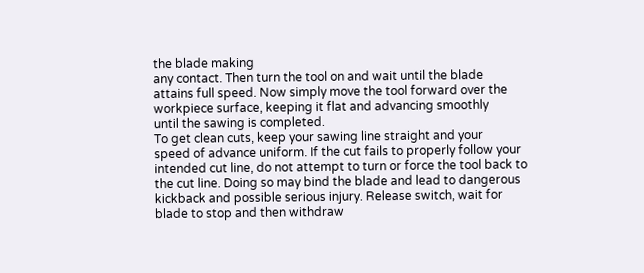the blade making
any contact. Then turn the tool on and wait until the blade
attains full speed. Now simply move the tool forward over the
workpiece surface, keeping it flat and advancing smoothly
until the sawing is completed.
To get clean cuts, keep your sawing line straight and your
speed of advance uniform. If the cut fails to properly follow your
intended cut line, do not attempt to turn or force the tool back to
the cut line. Doing so may bind the blade and lead to dangerous
kickback and possible serious injury. Release switch, wait for
blade to stop and then withdraw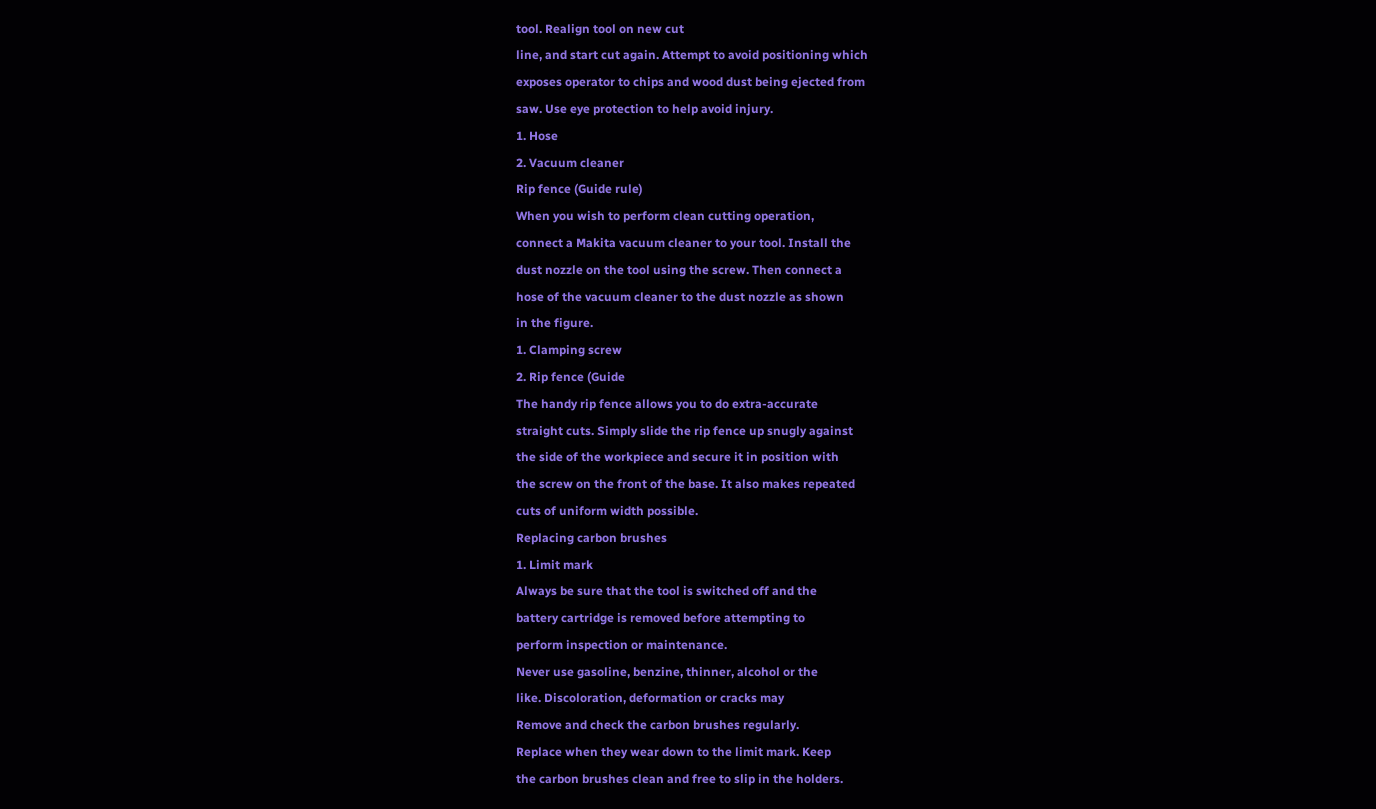tool. Realign tool on new cut
line, and start cut again. Attempt to avoid positioning which
exposes operator to chips and wood dust being ejected from
saw. Use eye protection to help avoid injury.
1. Hose
2. Vacuum cleaner
Rip fence (Guide rule)
When you wish to perform clean cutting operation,
connect a Makita vacuum cleaner to your tool. Install the
dust nozzle on the tool using the screw. Then connect a
hose of the vacuum cleaner to the dust nozzle as shown
in the figure.
1. Clamping screw
2. Rip fence (Guide
The handy rip fence allows you to do extra-accurate
straight cuts. Simply slide the rip fence up snugly against
the side of the workpiece and secure it in position with
the screw on the front of the base. It also makes repeated
cuts of uniform width possible.
Replacing carbon brushes
1. Limit mark
Always be sure that the tool is switched off and the
battery cartridge is removed before attempting to
perform inspection or maintenance.
Never use gasoline, benzine, thinner, alcohol or the
like. Discoloration, deformation or cracks may
Remove and check the carbon brushes regularly.
Replace when they wear down to the limit mark. Keep
the carbon brushes clean and free to slip in the holders.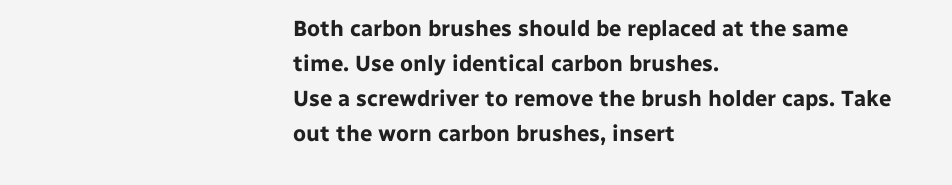Both carbon brushes should be replaced at the same
time. Use only identical carbon brushes.
Use a screwdriver to remove the brush holder caps. Take
out the worn carbon brushes, insert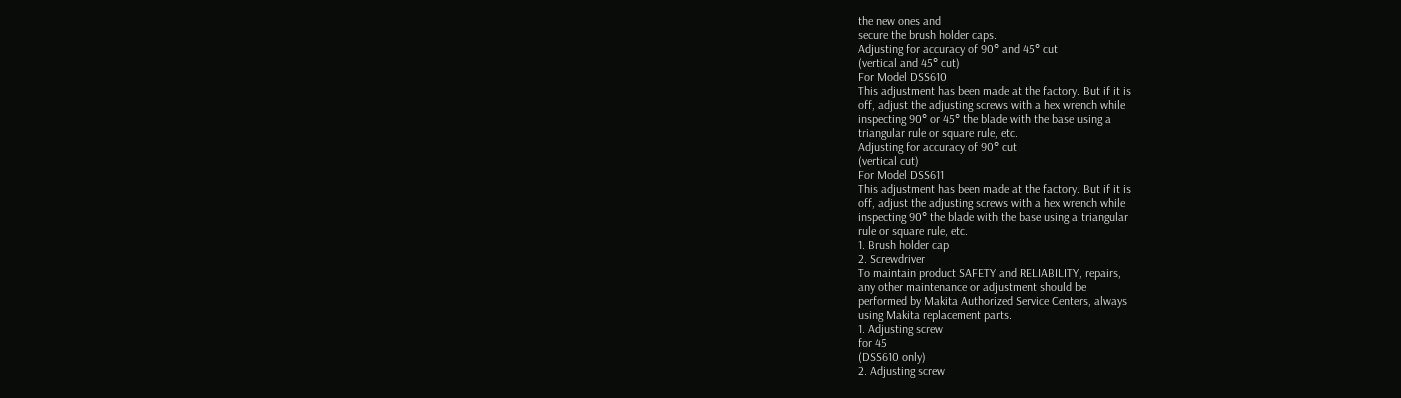the new ones and
secure the brush holder caps.
Adjusting for accuracy of 90° and 45° cut
(vertical and 45° cut)
For Model DSS610
This adjustment has been made at the factory. But if it is
off, adjust the adjusting screws with a hex wrench while
inspecting 90° or 45° the blade with the base using a
triangular rule or square rule, etc.
Adjusting for accuracy of 90° cut
(vertical cut)
For Model DSS611
This adjustment has been made at the factory. But if it is
off, adjust the adjusting screws with a hex wrench while
inspecting 90° the blade with the base using a triangular
rule or square rule, etc.
1. Brush holder cap
2. Screwdriver
To maintain product SAFETY and RELIABILITY, repairs,
any other maintenance or adjustment should be
performed by Makita Authorized Service Centers, always
using Makita replacement parts.
1. Adjusting screw
for 45
(DSS610 only)
2. Adjusting screw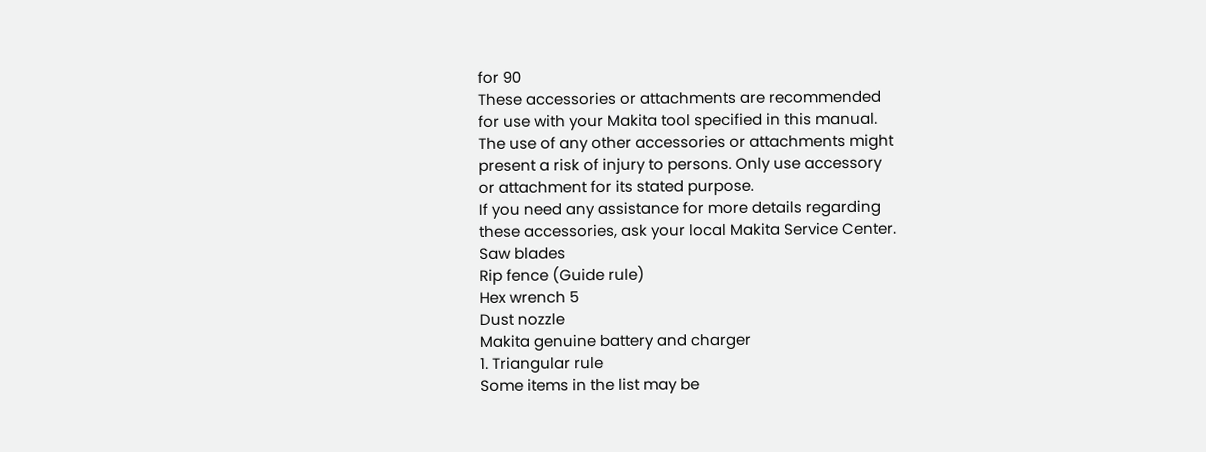for 90
These accessories or attachments are recommended
for use with your Makita tool specified in this manual.
The use of any other accessories or attachments might
present a risk of injury to persons. Only use accessory
or attachment for its stated purpose.
If you need any assistance for more details regarding
these accessories, ask your local Makita Service Center.
Saw blades
Rip fence (Guide rule)
Hex wrench 5
Dust nozzle
Makita genuine battery and charger
1. Triangular rule
Some items in the list may be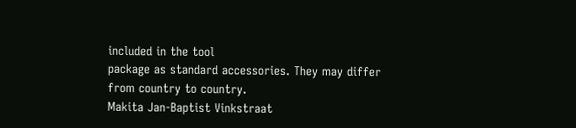included in the tool
package as standard accessories. They may differ
from country to country.
Makita Jan-Baptist Vinkstraat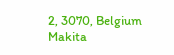2, 3070, Belgium
Makita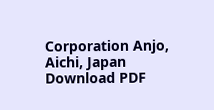Corporation Anjo, Aichi, Japan
Download PDF